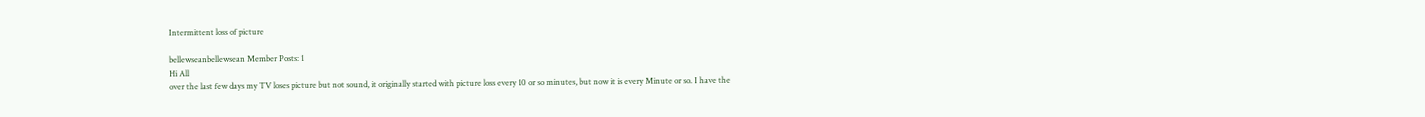Intermittent loss of picture

bellewseanbellewsean Member Posts: 1
Hi All
over the last few days my TV loses picture but not sound, it originally started with picture loss every 10 or so minutes, but now it is every Minute or so. I have the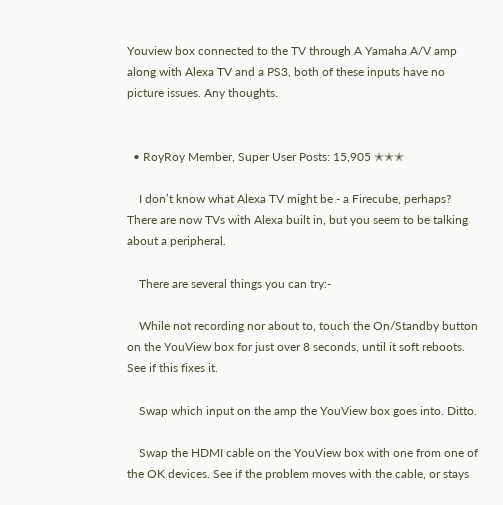Youview box connected to the TV through A Yamaha A/V amp along with Alexa TV and a PS3, both of these inputs have no picture issues. Any thoughts.


  • RoyRoy Member, Super User Posts: 15,905 ✭✭✭

    I don’t know what Alexa TV might be - a Firecube, perhaps? There are now TVs with Alexa built in, but you seem to be talking about a peripheral.

    There are several things you can try:-

    While not recording nor about to, touch the On/Standby button on the YouView box for just over 8 seconds, until it soft reboots. See if this fixes it.

    Swap which input on the amp the YouView box goes into. Ditto.

    Swap the HDMI cable on the YouView box with one from one of the OK devices. See if the problem moves with the cable, or stays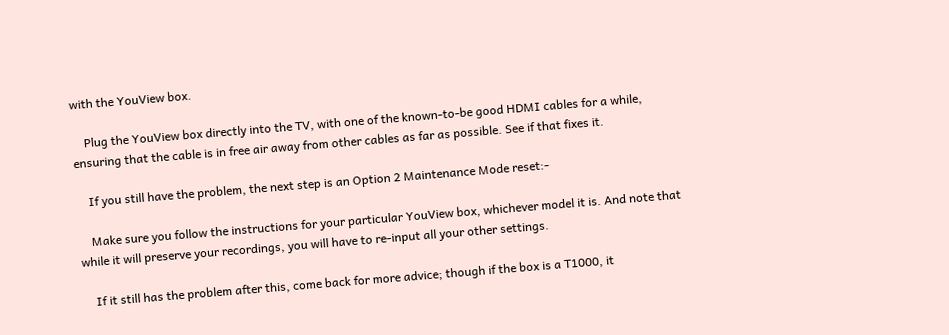with the YouView box.

    Plug the YouView box directly into the TV, with one of the known-to-be good HDMI cables for a while, ensuring that the cable is in free air away from other cables as far as possible. See if that fixes it.

    If you still have the problem, the next step is an Option 2 Maintenance Mode reset:-

    Make sure you follow the instructions for your particular YouView box, whichever model it is. And note that while it will preserve your recordings, you will have to re-input all your other settings.

    If it still has the problem after this, come back for more advice; though if the box is a T1000, it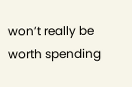won’t really be worth spending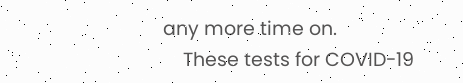any more time on.
    These tests for COVID-19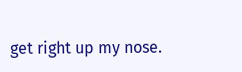get right up my nose.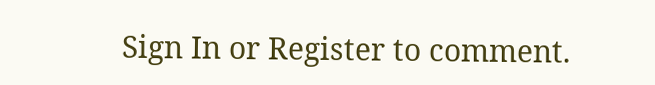Sign In or Register to comment.